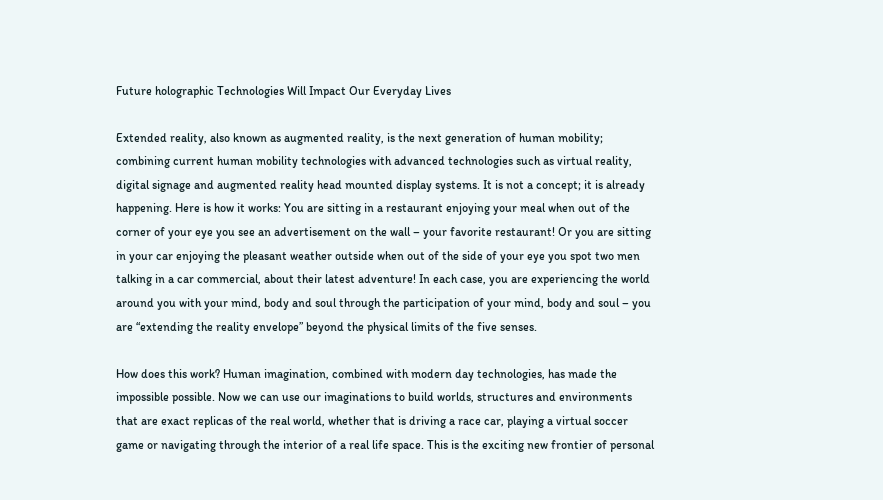Future holographic Technologies Will Impact Our Everyday Lives

Extended reality, also known as augmented reality, is the next generation of human mobility; combining current human mobility technologies with advanced technologies such as virtual reality, digital signage and augmented reality head mounted display systems. It is not a concept; it is already happening. Here is how it works: You are sitting in a restaurant enjoying your meal when out of the corner of your eye you see an advertisement on the wall – your favorite restaurant! Or you are sitting in your car enjoying the pleasant weather outside when out of the side of your eye you spot two men talking in a car commercial, about their latest adventure! In each case, you are experiencing the world around you with your mind, body and soul through the participation of your mind, body and soul – you are “extending the reality envelope” beyond the physical limits of the five senses.

How does this work? Human imagination, combined with modern day technologies, has made the impossible possible. Now we can use our imaginations to build worlds, structures and environments that are exact replicas of the real world, whether that is driving a race car, playing a virtual soccer game or navigating through the interior of a real life space. This is the exciting new frontier of personal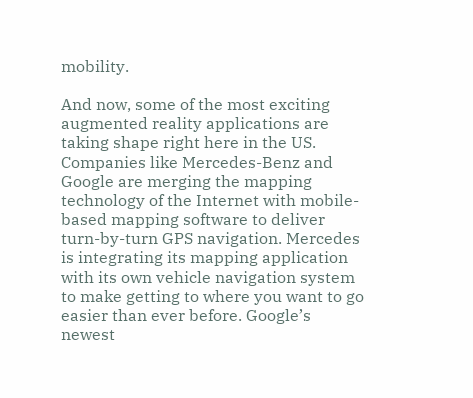mobility.

And now, some of the most exciting augmented reality applications are taking shape right here in the US. Companies like Mercedes-Benz and Google are merging the mapping technology of the Internet with mobile-based mapping software to deliver turn-by-turn GPS navigation. Mercedes is integrating its mapping application with its own vehicle navigation system to make getting to where you want to go easier than ever before. Google’s newest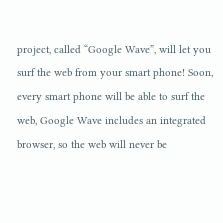project, called “Google Wave”, will let you surf the web from your smart phone! Soon, every smart phone will be able to surf the web, Google Wave includes an integrated browser, so the web will never be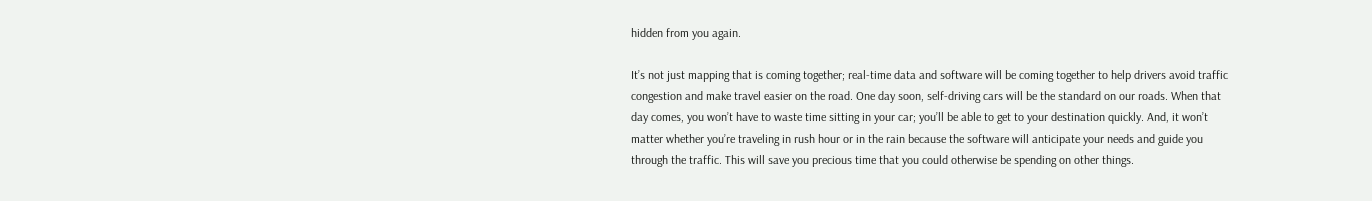hidden from you again.

It’s not just mapping that is coming together; real-time data and software will be coming together to help drivers avoid traffic congestion and make travel easier on the road. One day soon, self-driving cars will be the standard on our roads. When that day comes, you won’t have to waste time sitting in your car; you’ll be able to get to your destination quickly. And, it won’t matter whether you’re traveling in rush hour or in the rain because the software will anticipate your needs and guide you through the traffic. This will save you precious time that you could otherwise be spending on other things.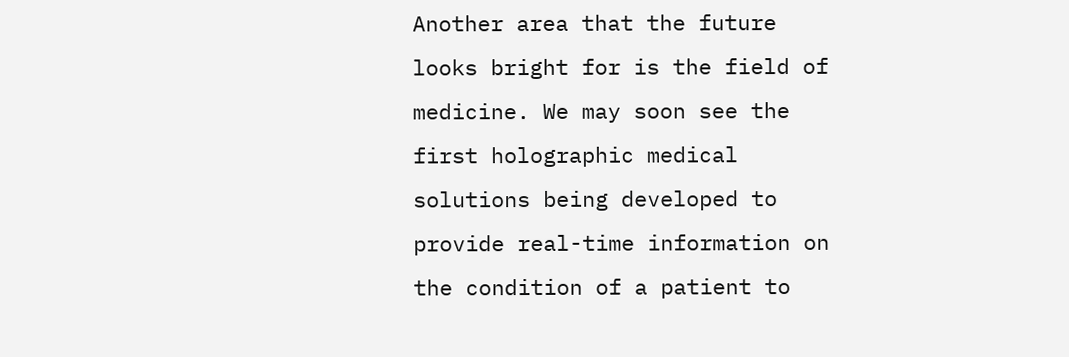Another area that the future looks bright for is the field of medicine. We may soon see the first holographic medical solutions being developed to provide real-time information on the condition of a patient to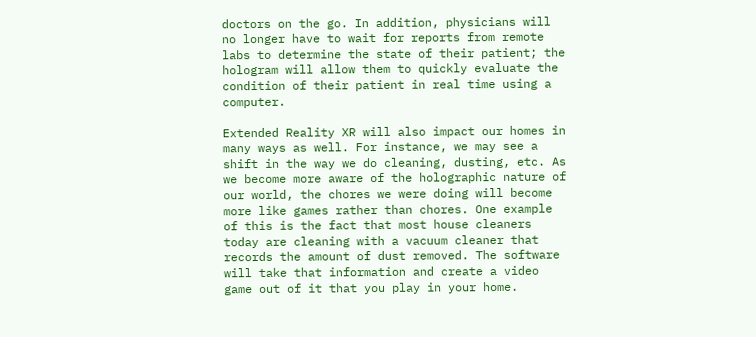doctors on the go. In addition, physicians will no longer have to wait for reports from remote labs to determine the state of their patient; the hologram will allow them to quickly evaluate the condition of their patient in real time using a computer.

Extended Reality XR will also impact our homes in many ways as well. For instance, we may see a shift in the way we do cleaning, dusting, etc. As we become more aware of the holographic nature of our world, the chores we were doing will become more like games rather than chores. One example of this is the fact that most house cleaners today are cleaning with a vacuum cleaner that records the amount of dust removed. The software will take that information and create a video game out of it that you play in your home.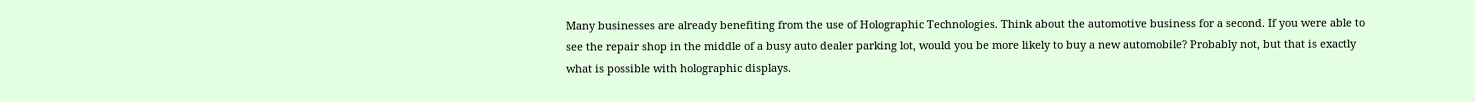Many businesses are already benefiting from the use of Holographic Technologies. Think about the automotive business for a second. If you were able to see the repair shop in the middle of a busy auto dealer parking lot, would you be more likely to buy a new automobile? Probably not, but that is exactly what is possible with holographic displays.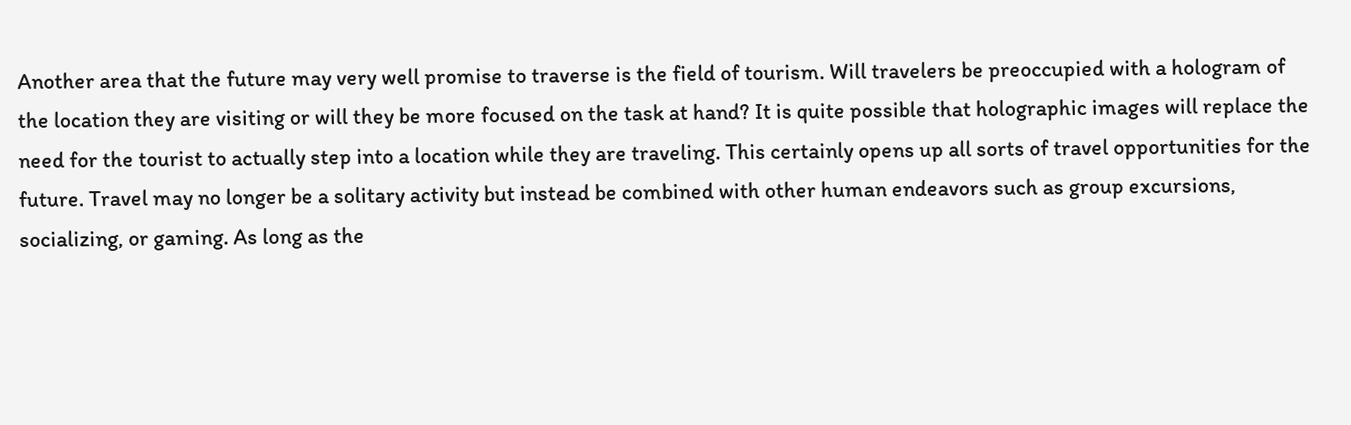Another area that the future may very well promise to traverse is the field of tourism. Will travelers be preoccupied with a hologram of the location they are visiting or will they be more focused on the task at hand? It is quite possible that holographic images will replace the need for the tourist to actually step into a location while they are traveling. This certainly opens up all sorts of travel opportunities for the future. Travel may no longer be a solitary activity but instead be combined with other human endeavors such as group excursions, socializing, or gaming. As long as the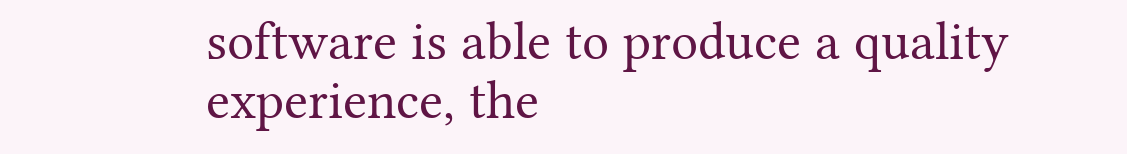software is able to produce a quality experience, the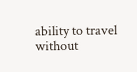ability to travel without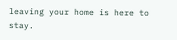leaving your home is here to stay.